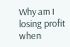Why am I losing profit when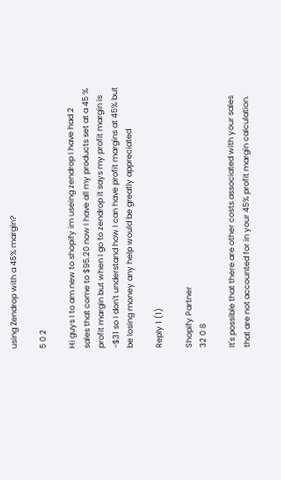using Zendrop with a 45% margin?

5 0 2

Hi guys I to am new to shopify im useing zendrop I have had 2 sales that come to $95.20 now I have all my products set at a 45 % profit margin but when I go to zendrop it says my profit margin is -$31 so I don't understand how I can have profit margins at 45% but be losing money any help would be greatly appreciated

Reply 1 (1)

Shopify Partner
32 0 8

It's possible that there are other costs associated with your sales that are not accounted for in your 45% profit margin calculation.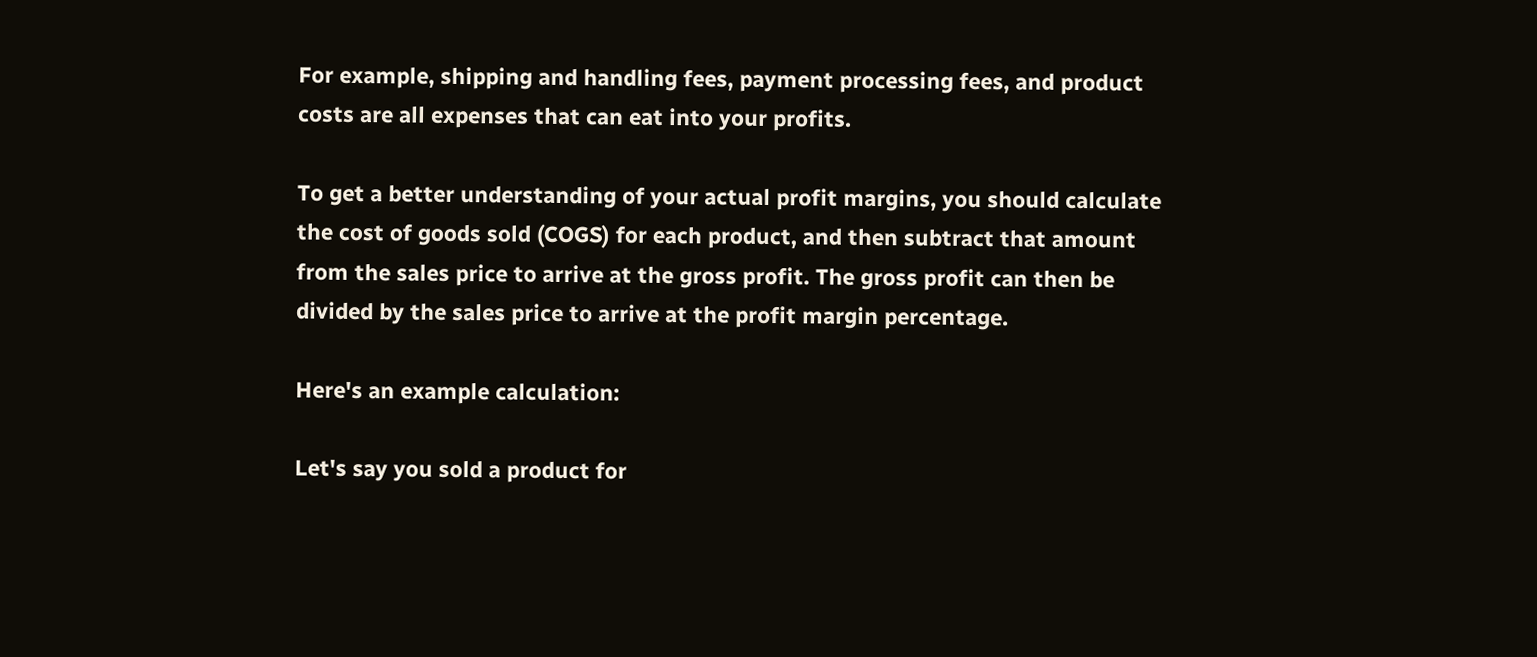For example, shipping and handling fees, payment processing fees, and product costs are all expenses that can eat into your profits.

To get a better understanding of your actual profit margins, you should calculate the cost of goods sold (COGS) for each product, and then subtract that amount from the sales price to arrive at the gross profit. The gross profit can then be divided by the sales price to arrive at the profit margin percentage.

Here's an example calculation:

Let's say you sold a product for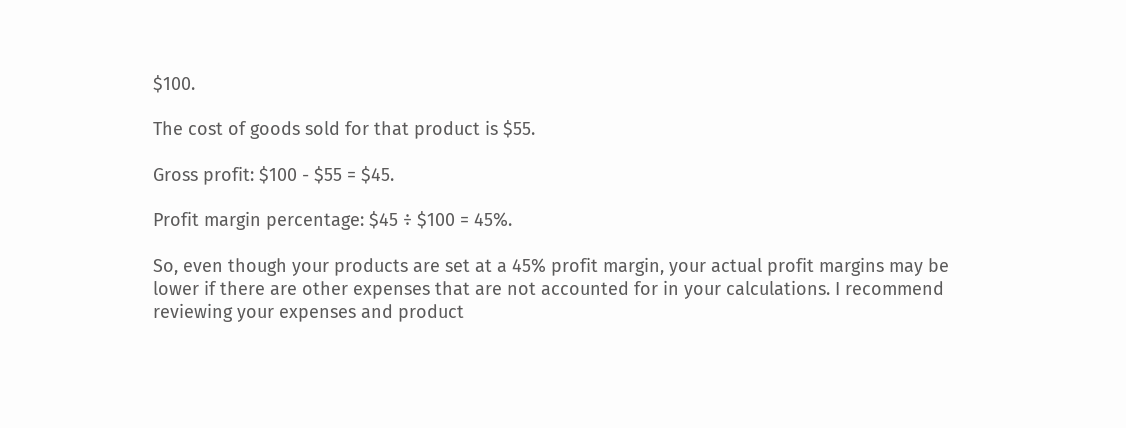$100.

The cost of goods sold for that product is $55.

Gross profit: $100 - $55 = $45.

Profit margin percentage: $45 ÷ $100 = 45%.

So, even though your products are set at a 45% profit margin, your actual profit margins may be lower if there are other expenses that are not accounted for in your calculations. I recommend reviewing your expenses and product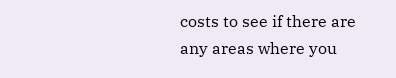costs to see if there are any areas where you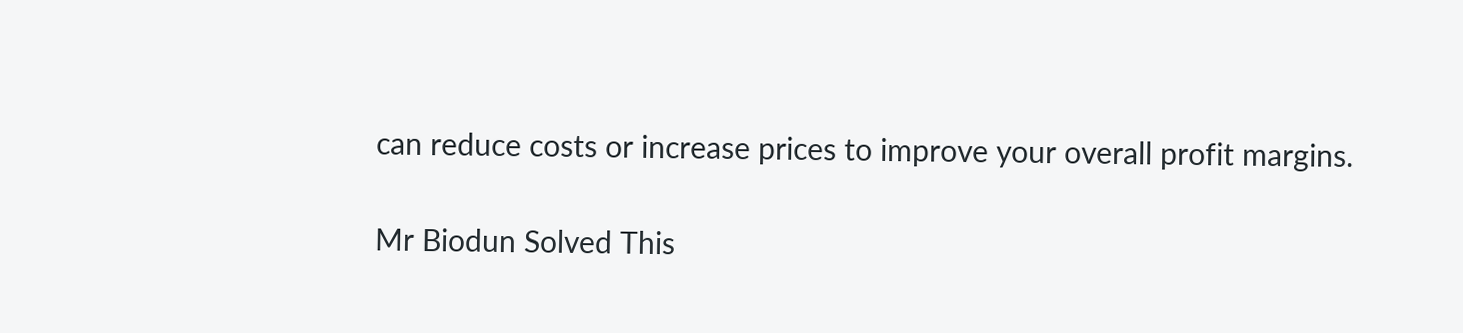can reduce costs or increase prices to improve your overall profit margins.

Mr Biodun Solved This